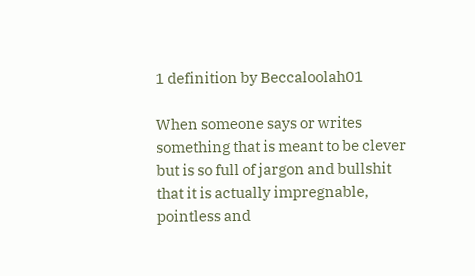1 definition by Beccaloolah01

When someone says or writes something that is meant to be clever but is so full of jargon and bullshit that it is actually impregnable, pointless and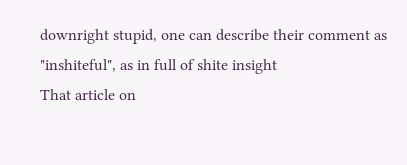downright stupid, one can describe their comment as "inshiteful", as in full of shite insight
That article on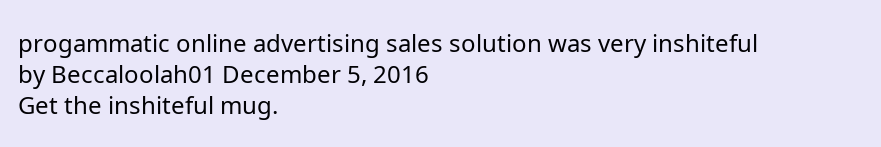progammatic online advertising sales solution was very inshiteful
by Beccaloolah01 December 5, 2016
Get the inshiteful mug.